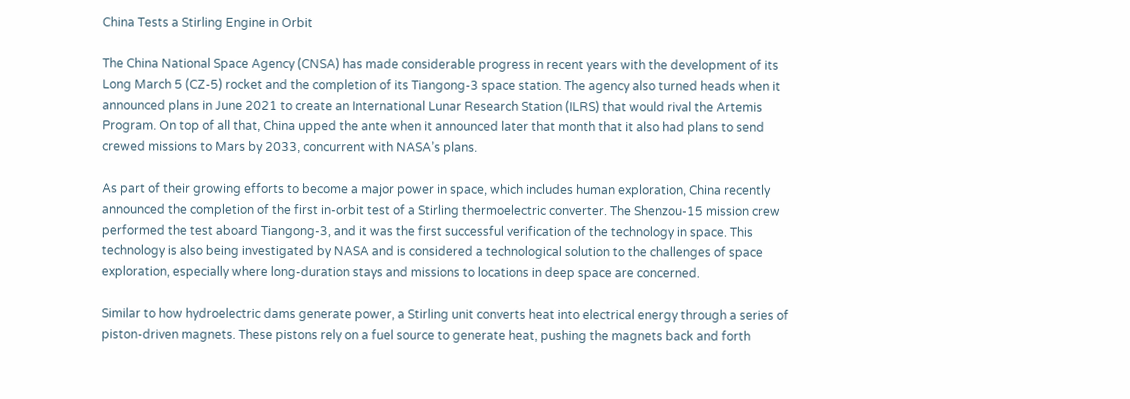China Tests a Stirling Engine in Orbit

The China National Space Agency (CNSA) has made considerable progress in recent years with the development of its Long March 5 (CZ-5) rocket and the completion of its Tiangong-3 space station. The agency also turned heads when it announced plans in June 2021 to create an International Lunar Research Station (ILRS) that would rival the Artemis Program. On top of all that, China upped the ante when it announced later that month that it also had plans to send crewed missions to Mars by 2033, concurrent with NASA’s plans.

As part of their growing efforts to become a major power in space, which includes human exploration, China recently announced the completion of the first in-orbit test of a Stirling thermoelectric converter. The Shenzou-15 mission crew performed the test aboard Tiangong-3, and it was the first successful verification of the technology in space. This technology is also being investigated by NASA and is considered a technological solution to the challenges of space exploration, especially where long-duration stays and missions to locations in deep space are concerned.

Similar to how hydroelectric dams generate power, a Stirling unit converts heat into electrical energy through a series of piston-driven magnets. These pistons rely on a fuel source to generate heat, pushing the magnets back and forth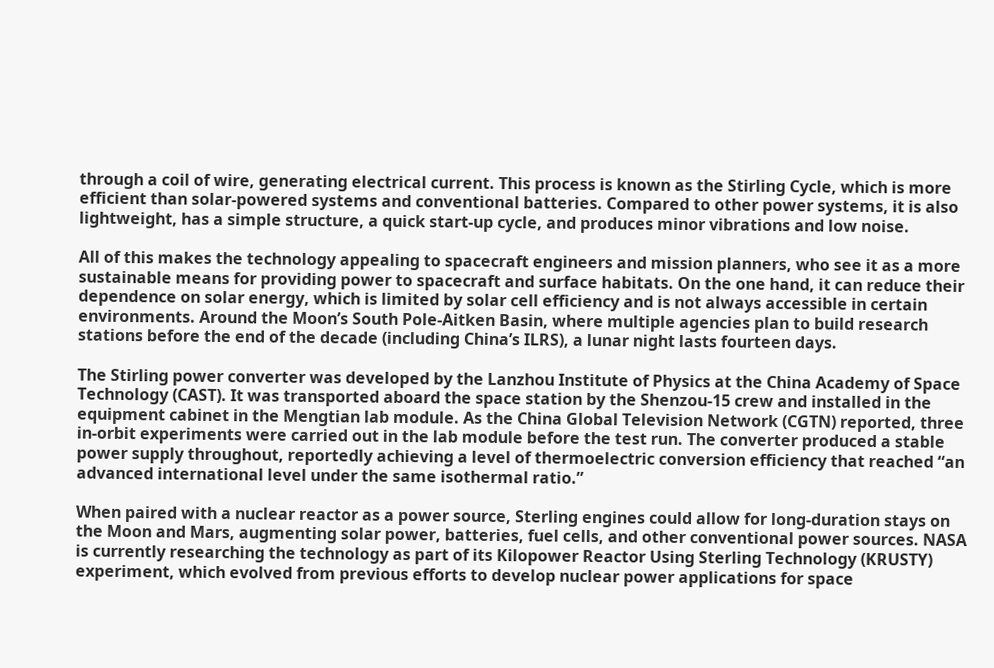through a coil of wire, generating electrical current. This process is known as the Stirling Cycle, which is more efficient than solar-powered systems and conventional batteries. Compared to other power systems, it is also lightweight, has a simple structure, a quick start-up cycle, and produces minor vibrations and low noise.

All of this makes the technology appealing to spacecraft engineers and mission planners, who see it as a more sustainable means for providing power to spacecraft and surface habitats. On the one hand, it can reduce their dependence on solar energy, which is limited by solar cell efficiency and is not always accessible in certain environments. Around the Moon’s South Pole-Aitken Basin, where multiple agencies plan to build research stations before the end of the decade (including China’s ILRS), a lunar night lasts fourteen days.

The Stirling power converter was developed by the Lanzhou Institute of Physics at the China Academy of Space Technology (CAST). It was transported aboard the space station by the Shenzou-15 crew and installed in the equipment cabinet in the Mengtian lab module. As the China Global Television Network (CGTN) reported, three in-orbit experiments were carried out in the lab module before the test run. The converter produced a stable power supply throughout, reportedly achieving a level of thermoelectric conversion efficiency that reached “an advanced international level under the same isothermal ratio.”

When paired with a nuclear reactor as a power source, Sterling engines could allow for long-duration stays on the Moon and Mars, augmenting solar power, batteries, fuel cells, and other conventional power sources. NASA is currently researching the technology as part of its Kilopower Reactor Using Sterling Technology (KRUSTY) experiment, which evolved from previous efforts to develop nuclear power applications for space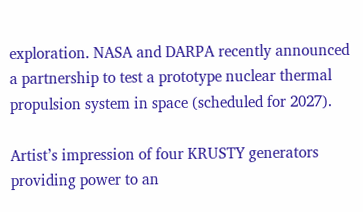exploration. NASA and DARPA recently announced a partnership to test a prototype nuclear thermal propulsion system in space (scheduled for 2027).

Artist’s impression of four KRUSTY generators providing power to an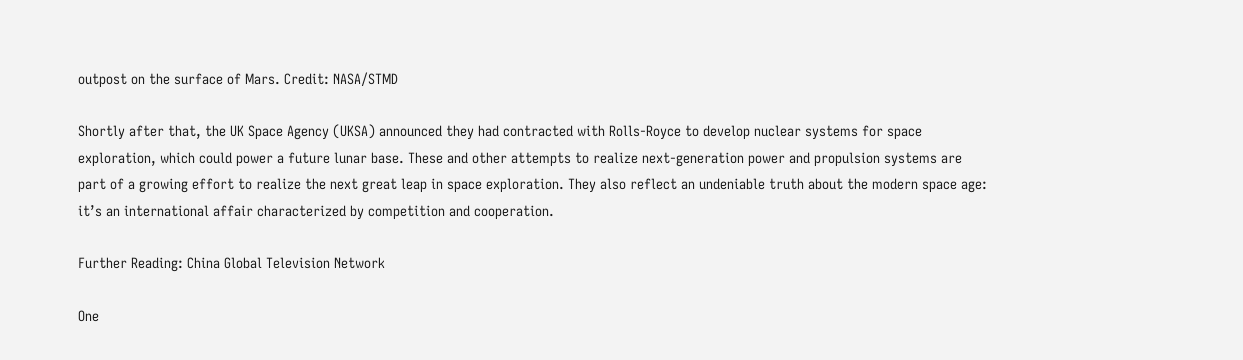outpost on the surface of Mars. Credit: NASA/STMD

Shortly after that, the UK Space Agency (UKSA) announced they had contracted with Rolls-Royce to develop nuclear systems for space exploration, which could power a future lunar base. These and other attempts to realize next-generation power and propulsion systems are part of a growing effort to realize the next great leap in space exploration. They also reflect an undeniable truth about the modern space age: it’s an international affair characterized by competition and cooperation.

Further Reading: China Global Television Network

One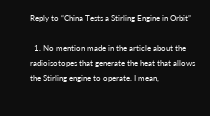Reply to “China Tests a Stirling Engine in Orbit”

  1. No mention made in the article about the radioisotopes that generate the heat that allows the Stirling engine to operate. I mean,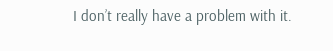I don’t really have a problem with it.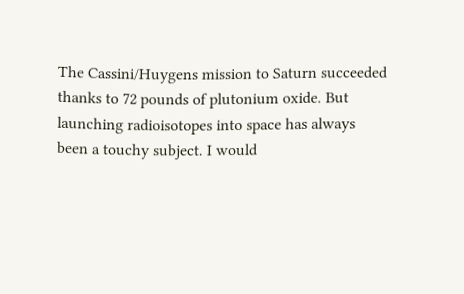The Cassini/Huygens mission to Saturn succeeded thanks to 72 pounds of plutonium oxide. But launching radioisotopes into space has always been a touchy subject. I would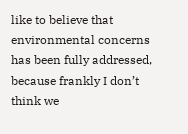like to believe that environmental concerns has been fully addressed, because frankly I don’t think we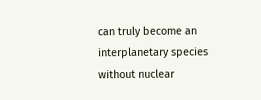can truly become an interplanetary species without nuclear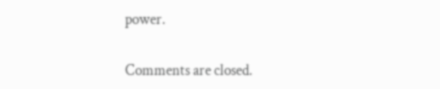power.

Comments are closed.